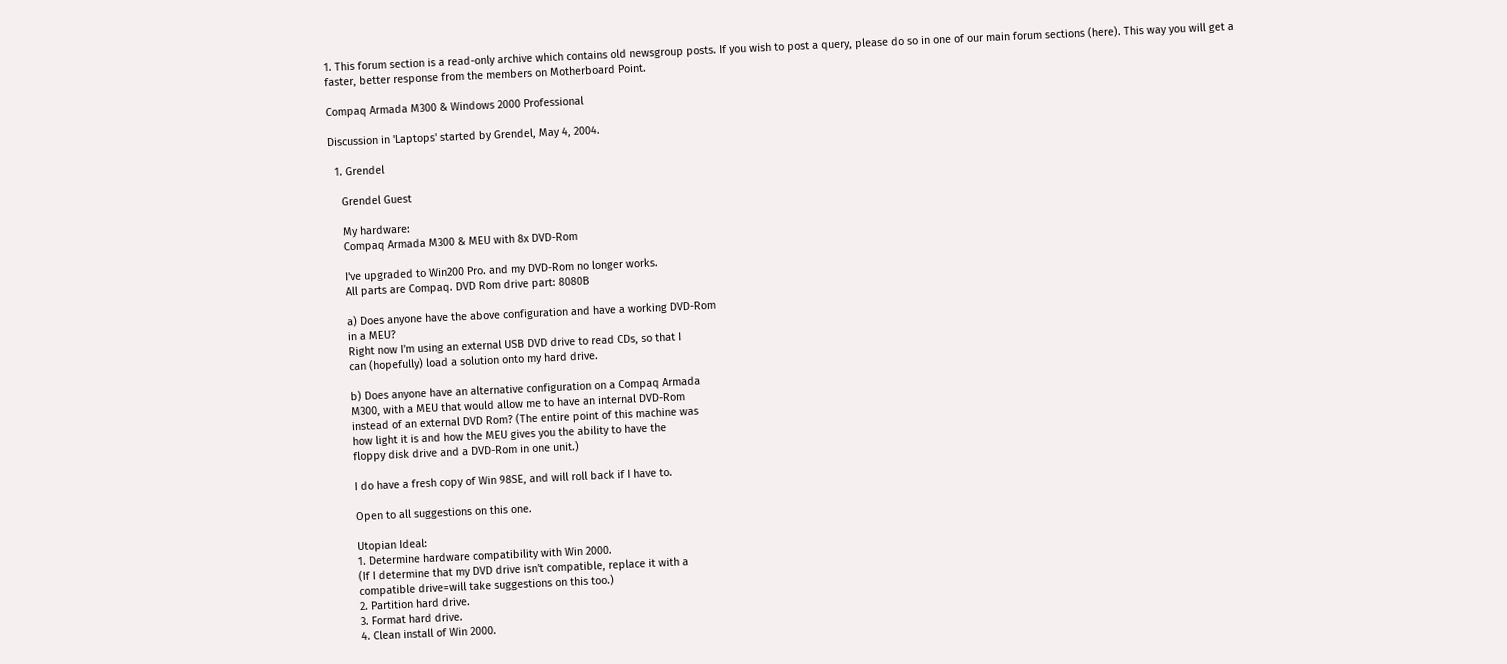1. This forum section is a read-only archive which contains old newsgroup posts. If you wish to post a query, please do so in one of our main forum sections (here). This way you will get a faster, better response from the members on Motherboard Point.

Compaq Armada M300 & Windows 2000 Professional

Discussion in 'Laptops' started by Grendel, May 4, 2004.

  1. Grendel

    Grendel Guest

    My hardware:
    Compaq Armada M300 & MEU with 8x DVD-Rom

    I've upgraded to Win200 Pro. and my DVD-Rom no longer works.
    All parts are Compaq. DVD Rom drive part: 8080B

    a) Does anyone have the above configuration and have a working DVD-Rom
    in a MEU?
    Right now I'm using an external USB DVD drive to read CDs, so that I
    can (hopefully) load a solution onto my hard drive.

    b) Does anyone have an alternative configuration on a Compaq Armada
    M300, with a MEU that would allow me to have an internal DVD-Rom
    instead of an external DVD Rom? (The entire point of this machine was
    how light it is and how the MEU gives you the ability to have the
    floppy disk drive and a DVD-Rom in one unit.)

    I do have a fresh copy of Win 98SE, and will roll back if I have to.

    Open to all suggestions on this one.

    Utopian Ideal:
    1. Determine hardware compatibility with Win 2000.
    (If I determine that my DVD drive isn't compatible, replace it with a
    compatible drive=will take suggestions on this too.)
    2. Partition hard drive.
    3. Format hard drive.
    4. Clean install of Win 2000.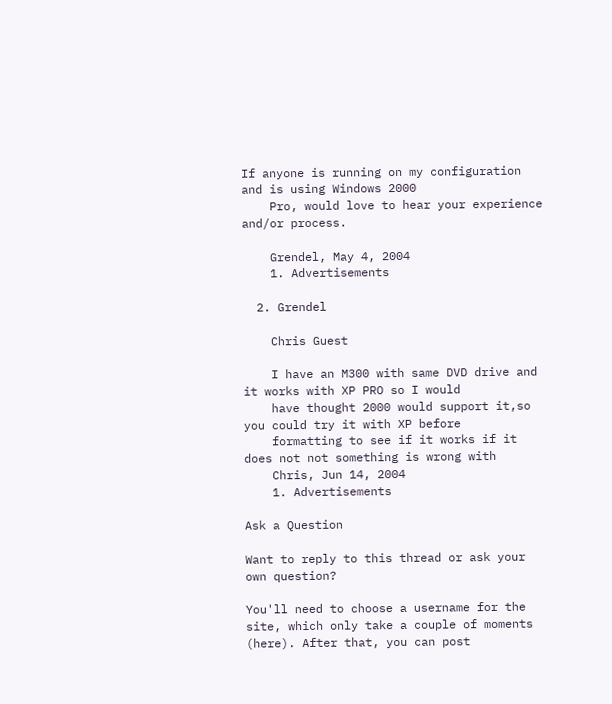If anyone is running on my configuration and is using Windows 2000
    Pro, would love to hear your experience and/or process.

    Grendel, May 4, 2004
    1. Advertisements

  2. Grendel

    Chris Guest

    I have an M300 with same DVD drive and it works with XP PRO so I would
    have thought 2000 would support it,so you could try it with XP before
    formatting to see if it works if it does not not something is wrong with
    Chris, Jun 14, 2004
    1. Advertisements

Ask a Question

Want to reply to this thread or ask your own question?

You'll need to choose a username for the site, which only take a couple of moments (here). After that, you can post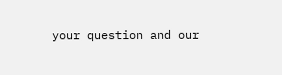your question and our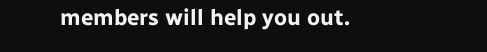members will help you out.